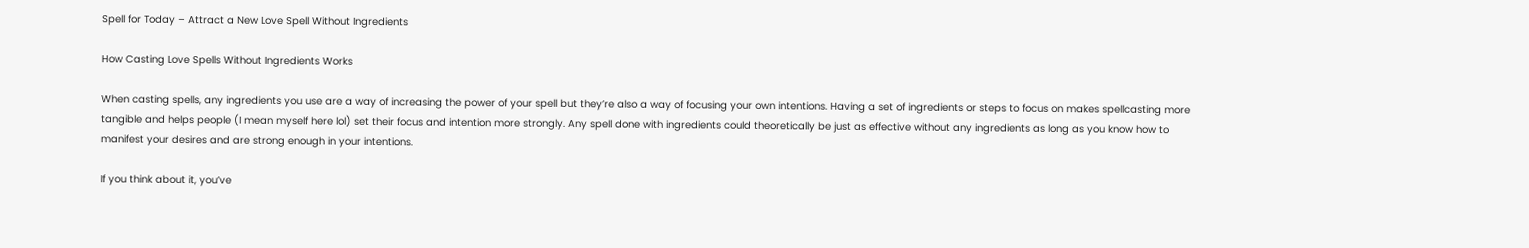Spell for Today – Attract a New Love Spell Without Ingredients

How Casting Love Spells Without Ingredients Works

When casting spells, any ingredients you use are a way of increasing the power of your spell but they’re also a way of focusing your own intentions. Having a set of ingredients or steps to focus on makes spellcasting more tangible and helps people (I mean myself here lol) set their focus and intention more strongly. Any spell done with ingredients could theoretically be just as effective without any ingredients as long as you know how to manifest your desires and are strong enough in your intentions.

If you think about it, you’ve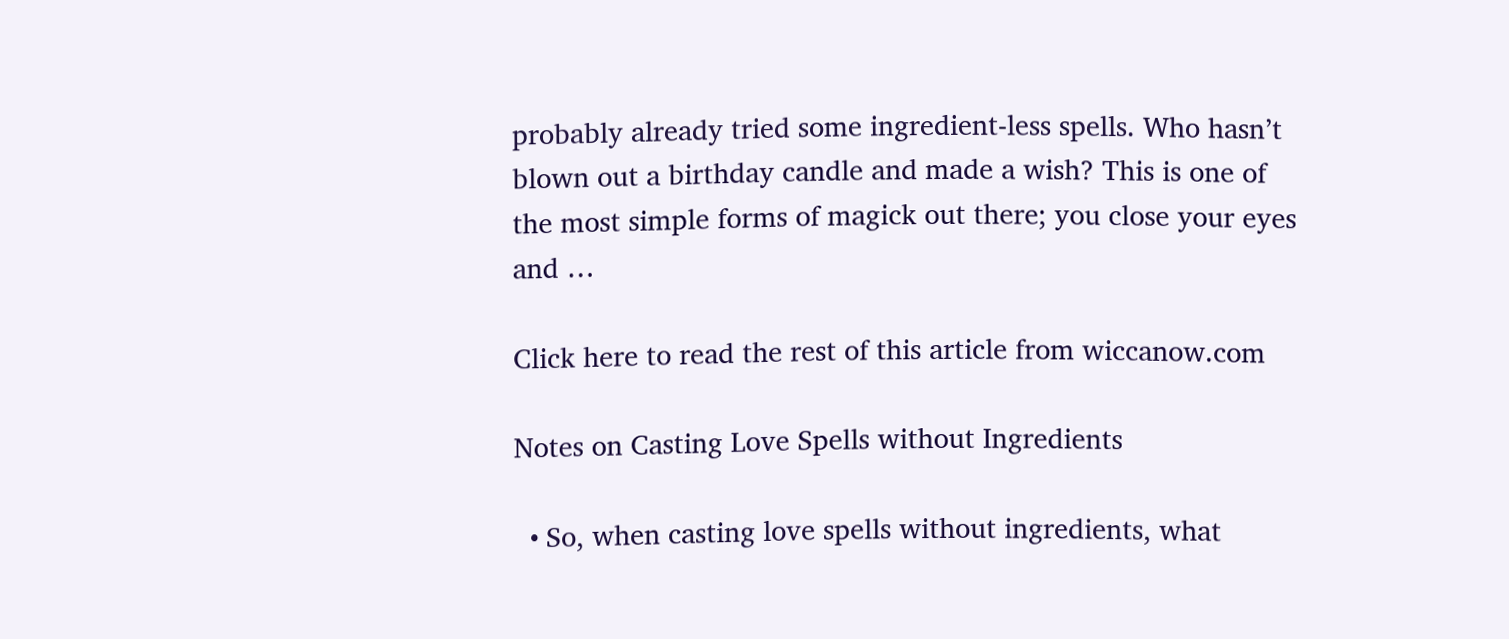probably already tried some ingredient-less spells. Who hasn’t blown out a birthday candle and made a wish? This is one of the most simple forms of magick out there; you close your eyes and …

Click here to read the rest of this article from wiccanow.com

Notes on Casting Love Spells without Ingredients

  • So, when casting love spells without ingredients, what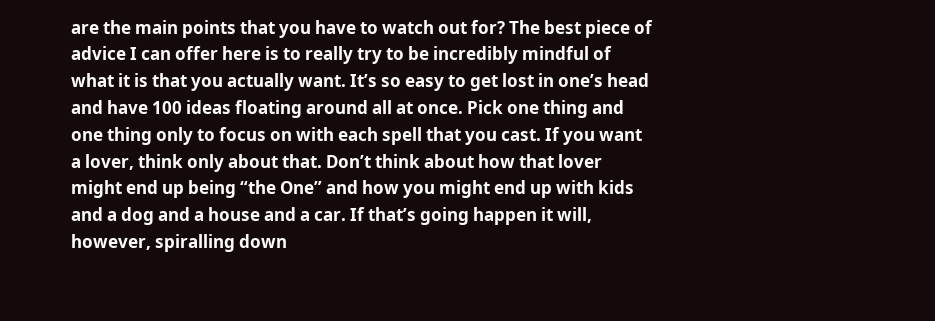are the main points that you have to watch out for? The best piece of advice I can offer here is to really try to be incredibly mindful of what it is that you actually want. It’s so easy to get lost in one’s head and have 100 ideas floating around all at once. Pick one thing and one thing only to focus on with each spell that you cast. If you want a lover, think only about that. Don’t think about how that lover might end up being “the One” and how you might end up with kids and a dog and a house and a car. If that’s going happen it will, however, spiralling down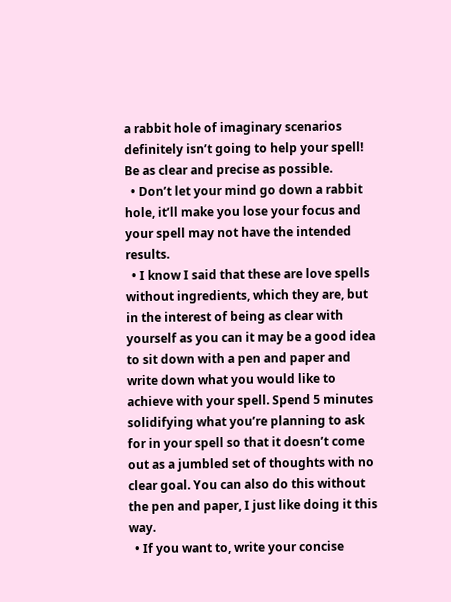a rabbit hole of imaginary scenarios definitely isn’t going to help your spell! Be as clear and precise as possible.
  • Don’t let your mind go down a rabbit hole, it’ll make you lose your focus and your spell may not have the intended results.
  • I know I said that these are love spells without ingredients, which they are, but in the interest of being as clear with yourself as you can it may be a good idea to sit down with a pen and paper and write down what you would like to achieve with your spell. Spend 5 minutes solidifying what you’re planning to ask for in your spell so that it doesn’t come out as a jumbled set of thoughts with no clear goal. You can also do this without the pen and paper, I just like doing it this way.
  • If you want to, write your concise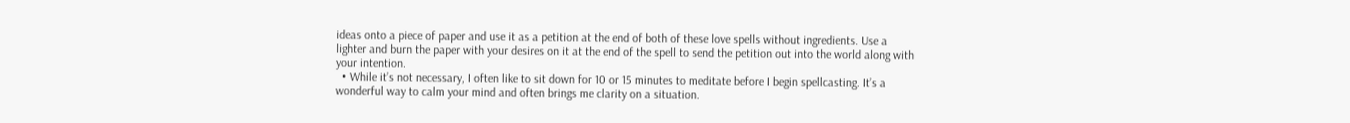ideas onto a piece of paper and use it as a petition at the end of both of these love spells without ingredients. Use a lighter and burn the paper with your desires on it at the end of the spell to send the petition out into the world along with your intention.
  • While it’s not necessary, I often like to sit down for 10 or 15 minutes to meditate before I begin spellcasting. It’s a wonderful way to calm your mind and often brings me clarity on a situation.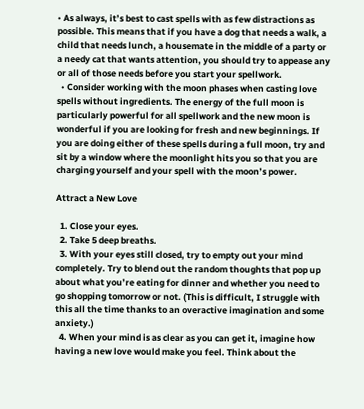• As always, it’s best to cast spells with as few distractions as possible. This means that if you have a dog that needs a walk, a child that needs lunch, a housemate in the middle of a party or a needy cat that wants attention, you should try to appease any or all of those needs before you start your spellwork.
  • Consider working with the moon phases when casting love spells without ingredients. The energy of the full moon is particularly powerful for all spellwork and the new moon is wonderful if you are looking for fresh and new beginnings. If you are doing either of these spells during a full moon, try and sit by a window where the moonlight hits you so that you are charging yourself and your spell with the moon’s power.

Attract a New Love

  1. Close your eyes.
  2. Take 5 deep breaths.
  3. With your eyes still closed, try to empty out your mind completely. Try to blend out the random thoughts that pop up about what you’re eating for dinner and whether you need to go shopping tomorrow or not. (This is difficult, I struggle with this all the time thanks to an overactive imagination and some anxiety.)
  4. When your mind is as clear as you can get it, imagine how having a new love would make you feel. Think about the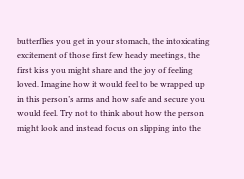butterflies you get in your stomach, the intoxicating excitement of those first few heady meetings, the first kiss you might share and the joy of feeling loved. Imagine how it would feel to be wrapped up in this person’s arms and how safe and secure you would feel. Try not to think about how the person might look and instead focus on slipping into the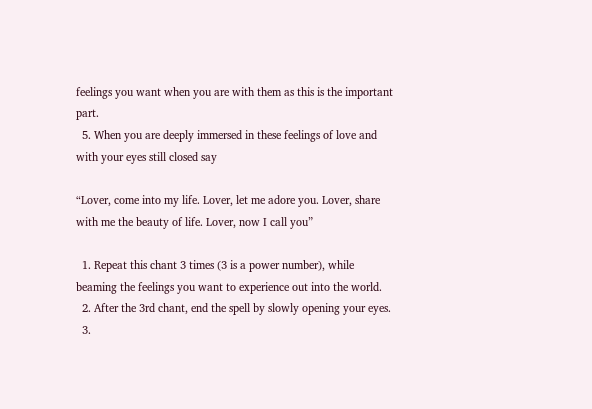feelings you want when you are with them as this is the important part.
  5. When you are deeply immersed in these feelings of love and with your eyes still closed say

“Lover, come into my life. Lover, let me adore you. Lover, share with me the beauty of life. Lover, now I call you”

  1. Repeat this chant 3 times (3 is a power number), while beaming the feelings you want to experience out into the world.
  2. After the 3rd chant, end the spell by slowly opening your eyes.
  3.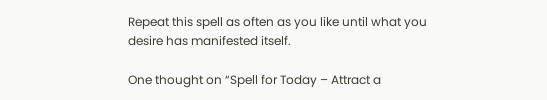Repeat this spell as often as you like until what you desire has manifested itself.

One thought on “Spell for Today – Attract a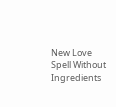New Love Spell Without Ingredients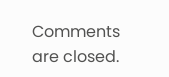Comments are closed.